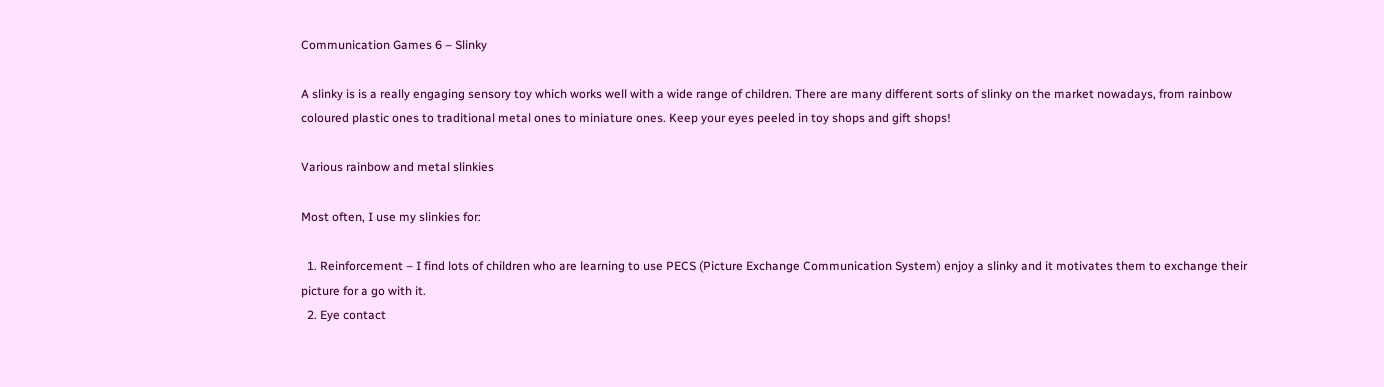Communication Games 6 – Slinky

A slinky is is a really engaging sensory toy which works well with a wide range of children. There are many different sorts of slinky on the market nowadays, from rainbow coloured plastic ones to traditional metal ones to miniature ones. Keep your eyes peeled in toy shops and gift shops!

Various rainbow and metal slinkies

Most often, I use my slinkies for:

  1. Reinforcement – I find lots of children who are learning to use PECS (Picture Exchange Communication System) enjoy a slinky and it motivates them to exchange their picture for a go with it.
  2. Eye contact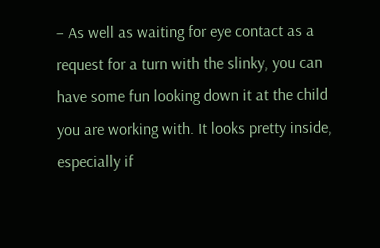– As well as waiting for eye contact as a request for a turn with the slinky, you can have some fun looking down it at the child you are working with. It looks pretty inside, especially if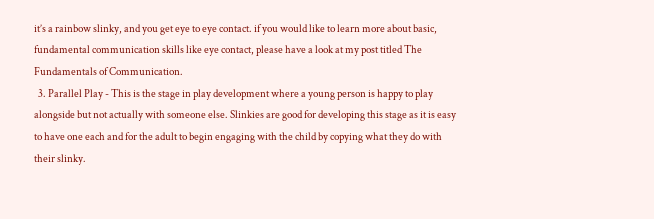it’s a rainbow slinky, and you get eye to eye contact. if you would like to learn more about basic, fundamental communication skills like eye contact, please have a look at my post titled The Fundamentals of Communication.
  3. Parallel Play - This is the stage in play development where a young person is happy to play alongside but not actually with someone else. Slinkies are good for developing this stage as it is easy to have one each and for the adult to begin engaging with the child by copying what they do with their slinky.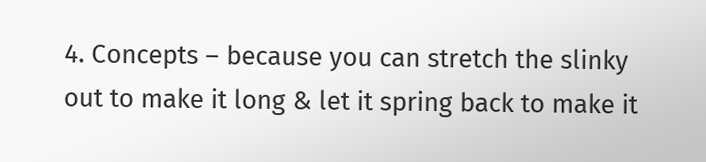4. Concepts – because you can stretch the slinky out to make it long & let it spring back to make it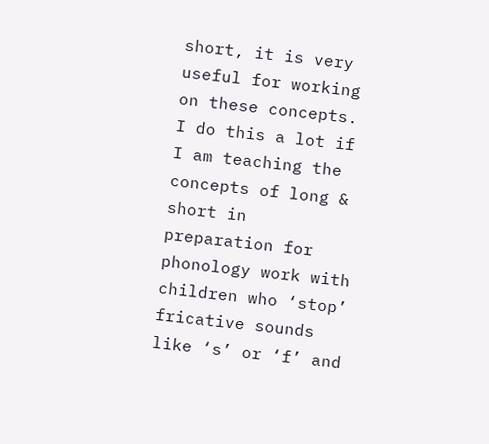short, it is very useful for working on these concepts. I do this a lot if I am teaching the concepts of long & short in preparation for phonology work with children who ‘stop’ fricative sounds like ‘s’ or ‘f’ and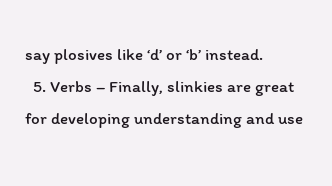say plosives like ‘d’ or ‘b’ instead.
  5. Verbs – Finally, slinkies are great for developing understanding and use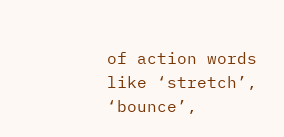of action words like ‘stretch’, ‘bounce’,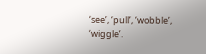‘see’, ‘pull’, ‘wobble’, ‘wiggle’.